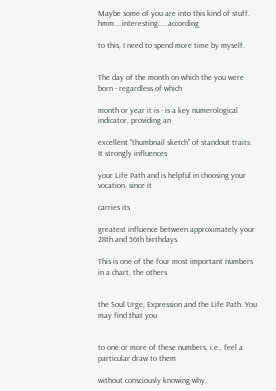Maybe some of you are into this kind of stuff. hmm....interesting.....according

to this, I need to spend more time by myself.


The day of the month on which the you were born - regardless of which

month or year it is - is a key numerological indicator, providing an

excellent "thumbnail sketch" of standout traits. It strongly influences

your Life Path and is helpful in choosing your vocation, since it

carries its

greatest influence between approximately your 28th and 56th birthdays.

This is one of the four most important numbers in a chart, the others


the Soul Urge, Expression and the Life Path. You may find that you


to one or more of these numbers, i.e., feel a particular draw to them

without consciously knowing why.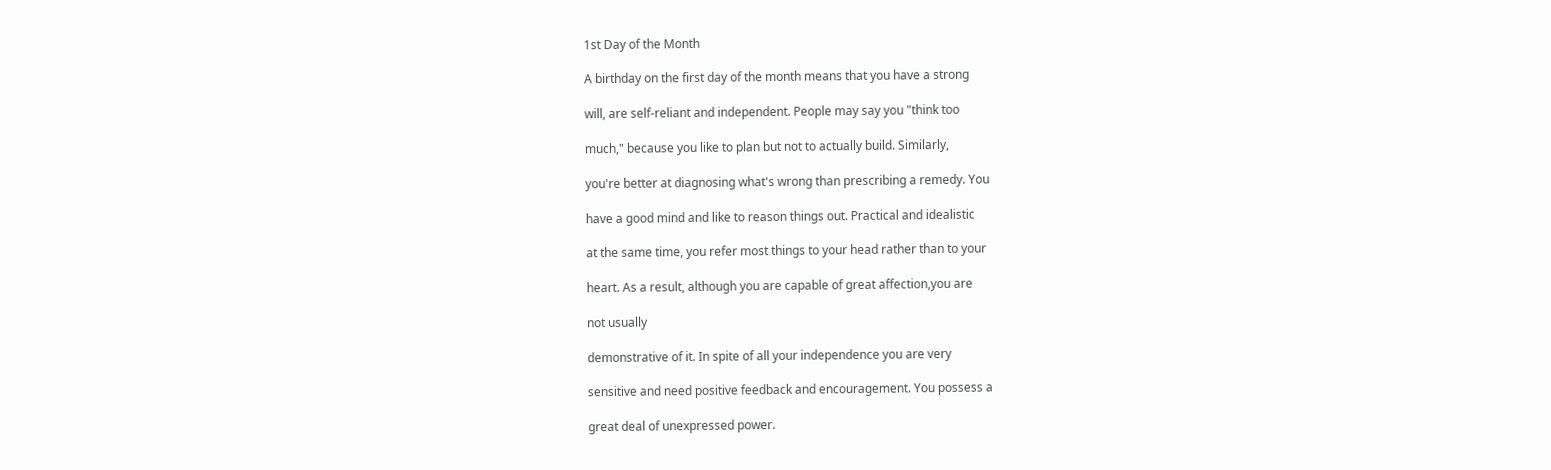1st Day of the Month

A birthday on the first day of the month means that you have a strong

will, are self-reliant and independent. People may say you "think too

much," because you like to plan but not to actually build. Similarly,

you're better at diagnosing what's wrong than prescribing a remedy. You

have a good mind and like to reason things out. Practical and idealistic

at the same time, you refer most things to your head rather than to your

heart. As a result, although you are capable of great affection,you are

not usually

demonstrative of it. In spite of all your independence you are very

sensitive and need positive feedback and encouragement. You possess a

great deal of unexpressed power.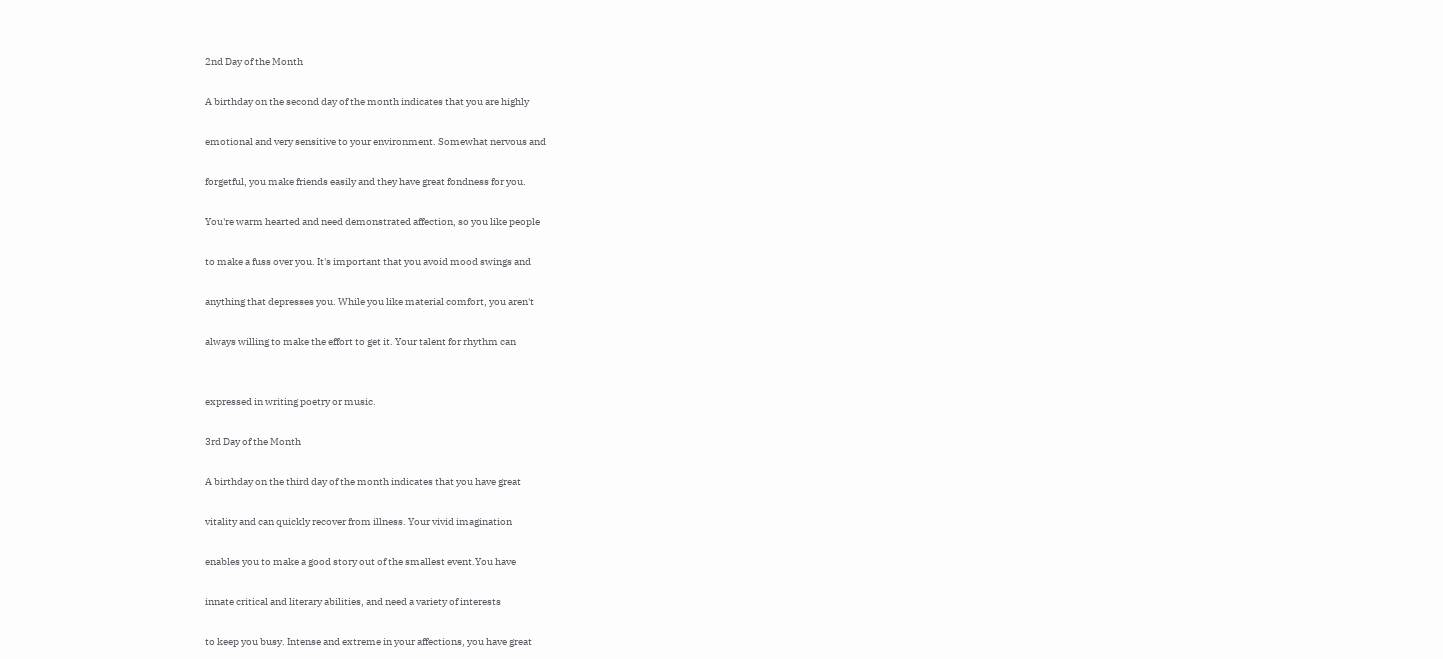2nd Day of the Month

A birthday on the second day of the month indicates that you are highly

emotional and very sensitive to your environment. Somewhat nervous and

forgetful, you make friends easily and they have great fondness for you.

You're warm hearted and need demonstrated affection, so you like people

to make a fuss over you. It's important that you avoid mood swings and

anything that depresses you. While you like material comfort, you aren't

always willing to make the effort to get it. Your talent for rhythm can


expressed in writing poetry or music.

3rd Day of the Month

A birthday on the third day of the month indicates that you have great

vitality and can quickly recover from illness. Your vivid imagination

enables you to make a good story out of the smallest event.You have

innate critical and literary abilities, and need a variety of interests

to keep you busy. Intense and extreme in your affections, you have great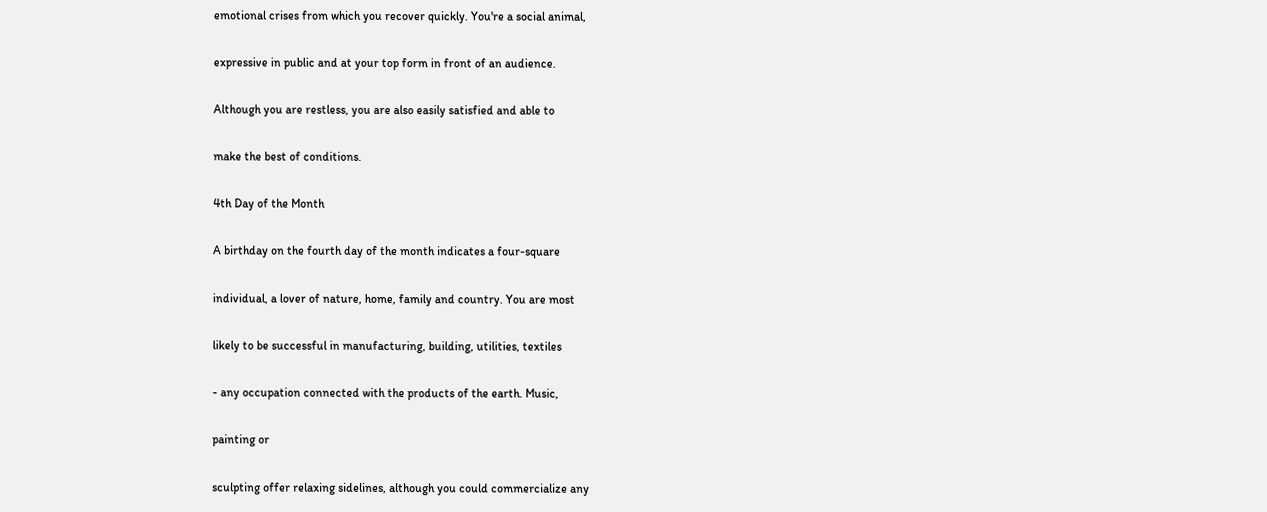emotional crises from which you recover quickly. You're a social animal,

expressive in public and at your top form in front of an audience.

Although you are restless, you are also easily satisfied and able to

make the best of conditions.

4th Day of the Month

A birthday on the fourth day of the month indicates a four-square

individual, a lover of nature, home, family and country. You are most

likely to be successful in manufacturing, building, utilities, textiles

- any occupation connected with the products of the earth. Music,

painting or

sculpting offer relaxing sidelines, although you could commercialize any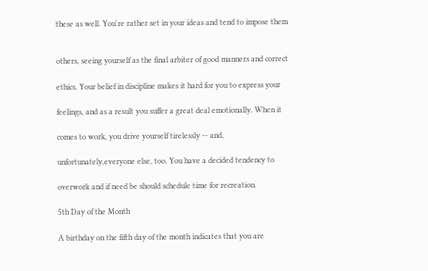these as well. You're rather set in your ideas and tend to impose them


others, seeing yourself as the final arbiter of good manners and correct

ethics. Your belief in discipline makes it hard for you to express your

feelings, and as a result you suffer a great deal emotionally. When it

comes to work, you drive yourself tirelessly -- and,

unfortunately,everyone else, too. You have a decided tendency to

overwork and if need be should schedule time for recreation.

5th Day of the Month

A birthday on the fifth day of the month indicates that you are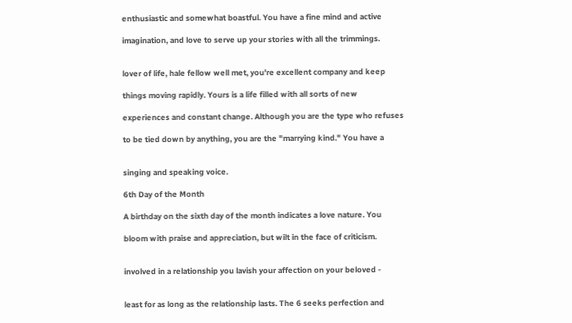enthusiastic and somewhat boastful. You have a fine mind and active

imagination, and love to serve up your stories with all the trimmings.


lover of life, hale fellow well met, you're excellent company and keep

things moving rapidly. Yours is a life filled with all sorts of new

experiences and constant change. Although you are the type who refuses

to be tied down by anything, you are the "marrying kind." You have a


singing and speaking voice.

6th Day of the Month

A birthday on the sixth day of the month indicates a love nature. You

bloom with praise and appreciation, but wilt in the face of criticism.


involved in a relationship you lavish your affection on your beloved -


least for as long as the relationship lasts. The 6 seeks perfection and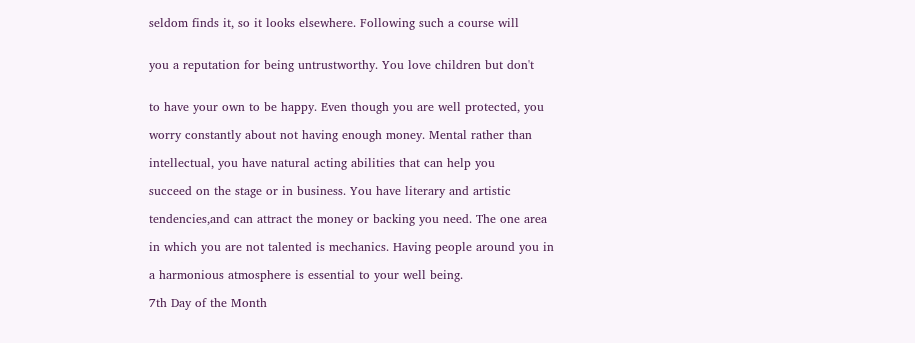seldom finds it, so it looks elsewhere. Following such a course will


you a reputation for being untrustworthy. You love children but don't


to have your own to be happy. Even though you are well protected, you

worry constantly about not having enough money. Mental rather than

intellectual, you have natural acting abilities that can help you

succeed on the stage or in business. You have literary and artistic

tendencies,and can attract the money or backing you need. The one area

in which you are not talented is mechanics. Having people around you in

a harmonious atmosphere is essential to your well being.

7th Day of the Month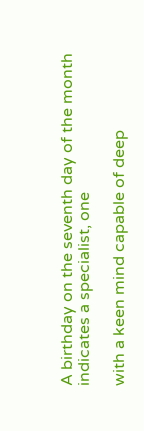A birthday on the seventh day of the month indicates a specialist, one

with a keen mind capable of deep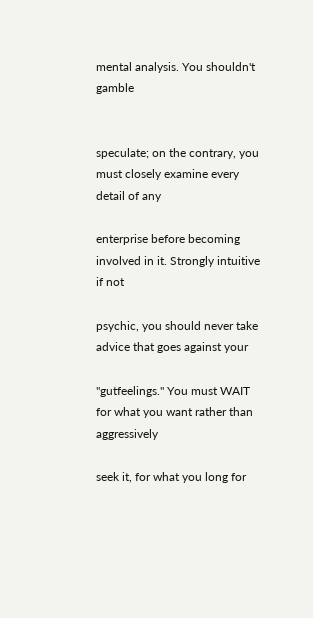mental analysis. You shouldn't gamble


speculate; on the contrary, you must closely examine every detail of any

enterprise before becoming involved in it. Strongly intuitive if not

psychic, you should never take advice that goes against your

"gutfeelings." You must WAIT for what you want rather than aggressively

seek it, for what you long for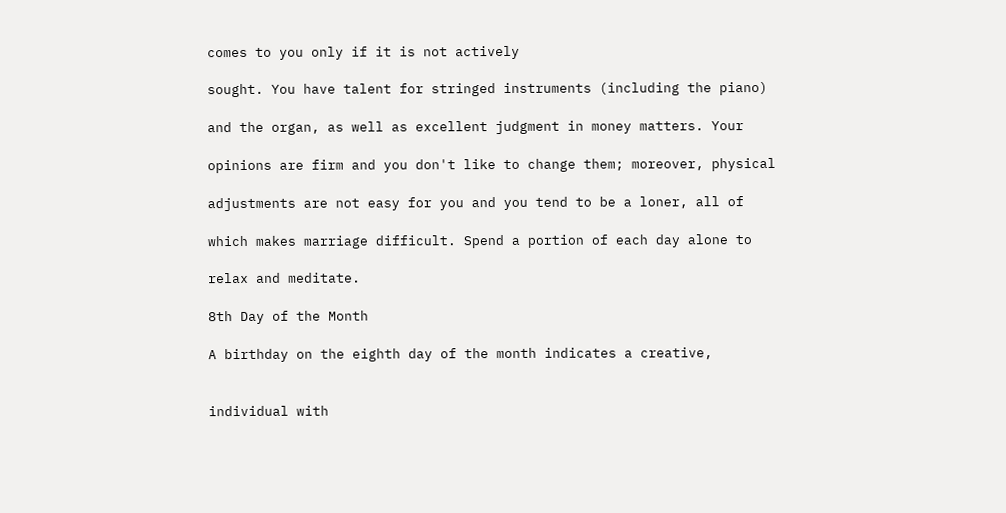comes to you only if it is not actively

sought. You have talent for stringed instruments (including the piano)

and the organ, as well as excellent judgment in money matters. Your

opinions are firm and you don't like to change them; moreover, physical

adjustments are not easy for you and you tend to be a loner, all of

which makes marriage difficult. Spend a portion of each day alone to

relax and meditate.

8th Day of the Month

A birthday on the eighth day of the month indicates a creative,


individual with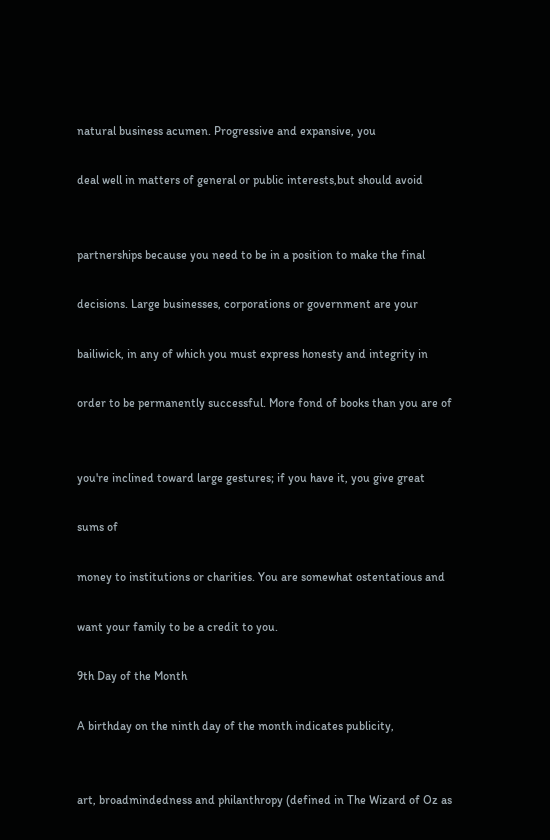natural business acumen. Progressive and expansive, you

deal well in matters of general or public interests,but should avoid


partnerships because you need to be in a position to make the final

decisions. Large businesses, corporations or government are your

bailiwick, in any of which you must express honesty and integrity in

order to be permanently successful. More fond of books than you are of


you're inclined toward large gestures; if you have it, you give great

sums of

money to institutions or charities. You are somewhat ostentatious and

want your family to be a credit to you.

9th Day of the Month

A birthday on the ninth day of the month indicates publicity,


art, broadmindedness and philanthropy (defined in The Wizard of Oz as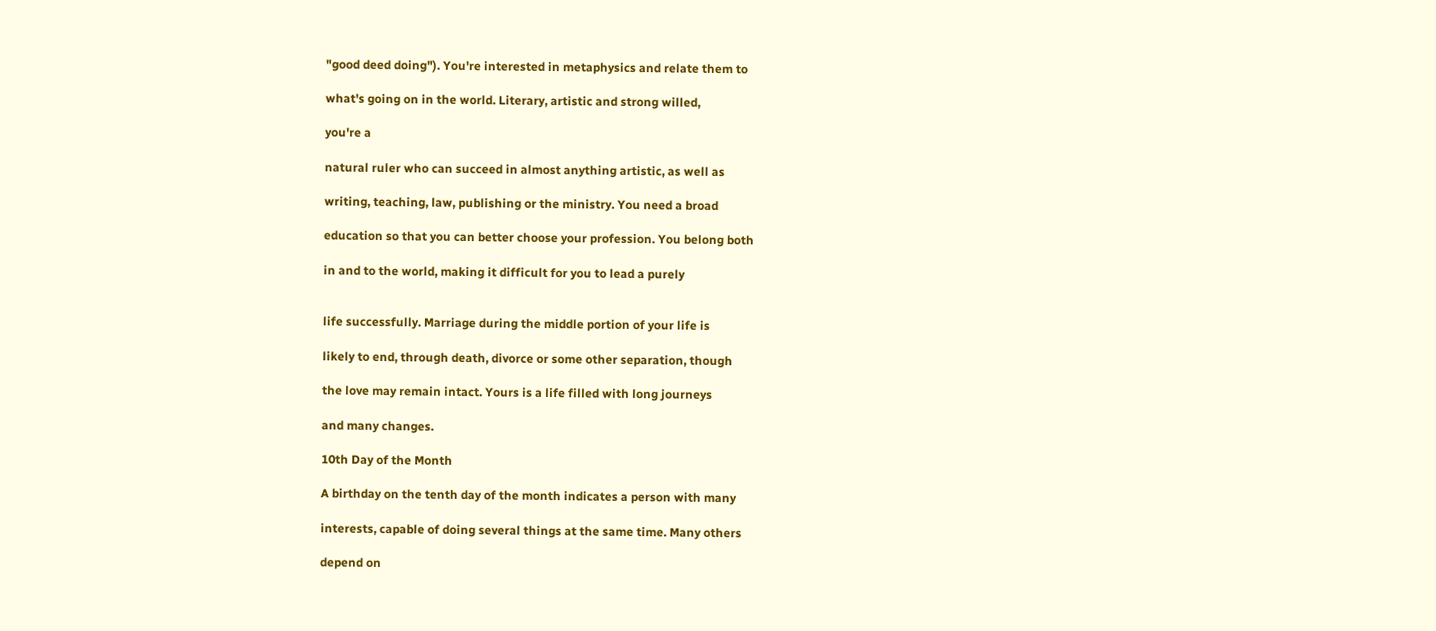"good deed doing"). You're interested in metaphysics and relate them to

what's going on in the world. Literary, artistic and strong willed,

you're a

natural ruler who can succeed in almost anything artistic, as well as

writing, teaching, law, publishing or the ministry. You need a broad

education so that you can better choose your profession. You belong both

in and to the world, making it difficult for you to lead a purely


life successfully. Marriage during the middle portion of your life is

likely to end, through death, divorce or some other separation, though

the love may remain intact. Yours is a life filled with long journeys

and many changes.

10th Day of the Month

A birthday on the tenth day of the month indicates a person with many

interests, capable of doing several things at the same time. Many others

depend on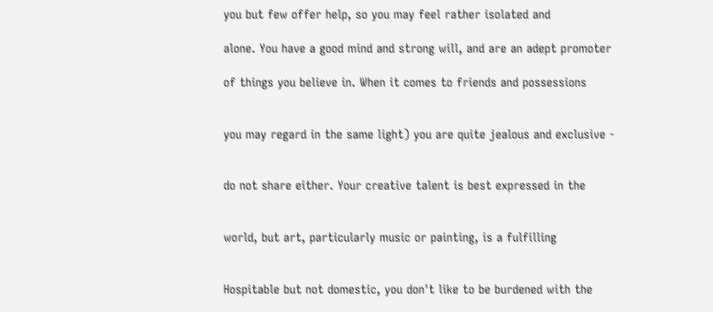you but few offer help, so you may feel rather isolated and

alone. You have a good mind and strong will, and are an adept promoter

of things you believe in. When it comes to friends and possessions


you may regard in the same light) you are quite jealous and exclusive -


do not share either. Your creative talent is best expressed in the


world, but art, particularly music or painting, is a fulfilling


Hospitable but not domestic, you don't like to be burdened with the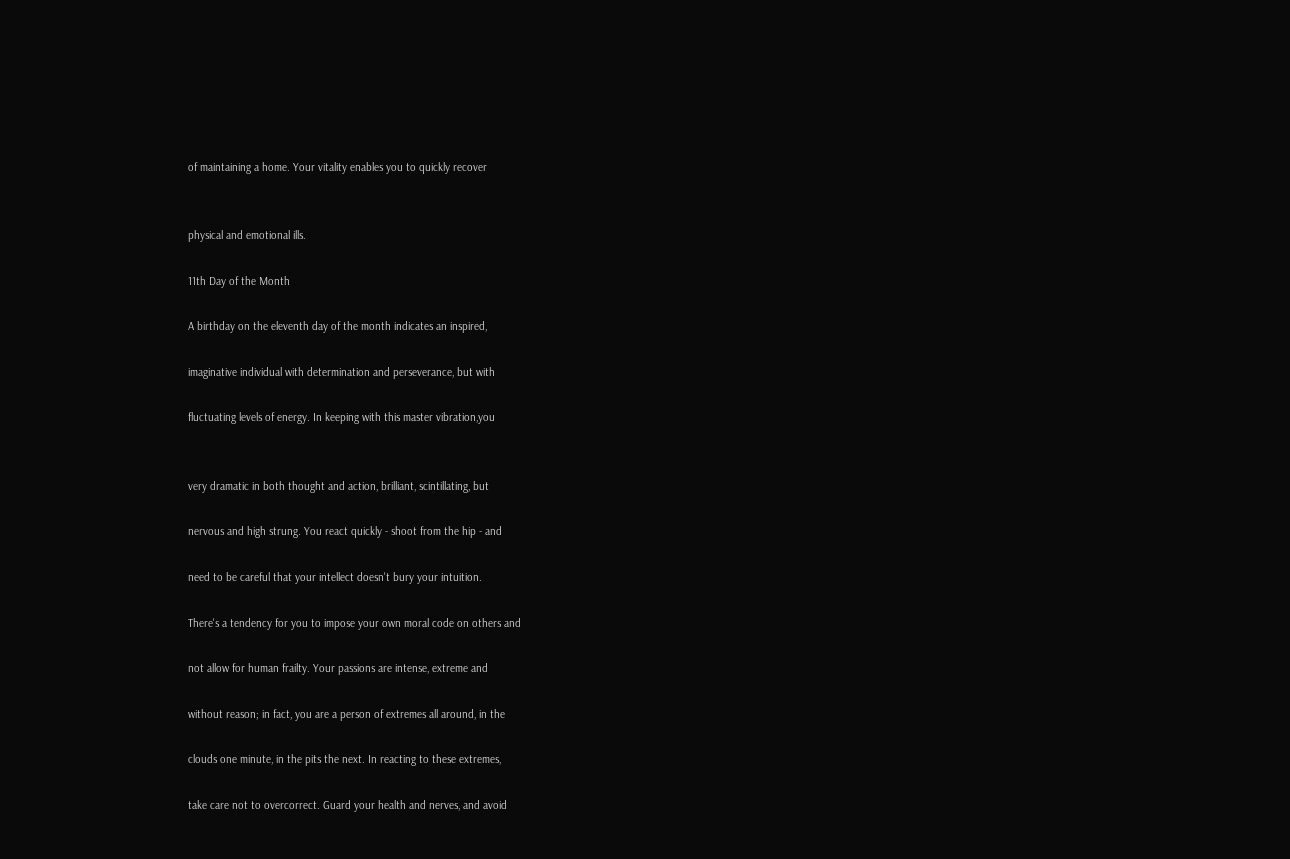of maintaining a home. Your vitality enables you to quickly recover


physical and emotional ills.

11th Day of the Month

A birthday on the eleventh day of the month indicates an inspired,

imaginative individual with determination and perseverance, but with

fluctuating levels of energy. In keeping with this master vibration,you


very dramatic in both thought and action, brilliant, scintillating, but

nervous and high strung. You react quickly - shoot from the hip - and

need to be careful that your intellect doesn't bury your intuition.

There's a tendency for you to impose your own moral code on others and

not allow for human frailty. Your passions are intense, extreme and

without reason; in fact, you are a person of extremes all around, in the

clouds one minute, in the pits the next. In reacting to these extremes,

take care not to overcorrect. Guard your health and nerves, and avoid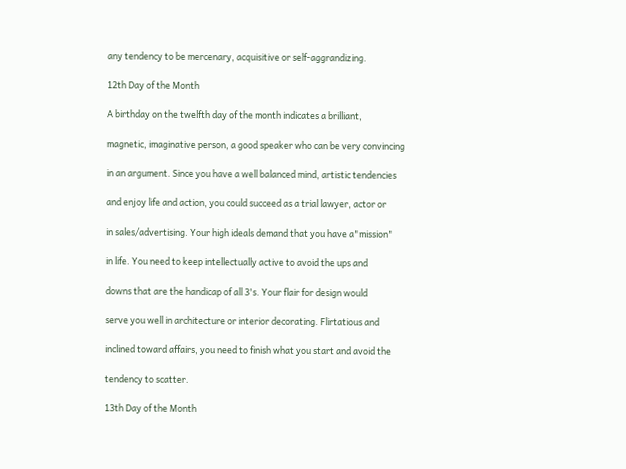any tendency to be mercenary, acquisitive or self-aggrandizing.

12th Day of the Month

A birthday on the twelfth day of the month indicates a brilliant,

magnetic, imaginative person, a good speaker who can be very convincing

in an argument. Since you have a well balanced mind, artistic tendencies

and enjoy life and action, you could succeed as a trial lawyer, actor or

in sales/advertising. Your high ideals demand that you have a"mission"

in life. You need to keep intellectually active to avoid the ups and

downs that are the handicap of all 3's. Your flair for design would

serve you well in architecture or interior decorating. Flirtatious and

inclined toward affairs, you need to finish what you start and avoid the

tendency to scatter.

13th Day of the Month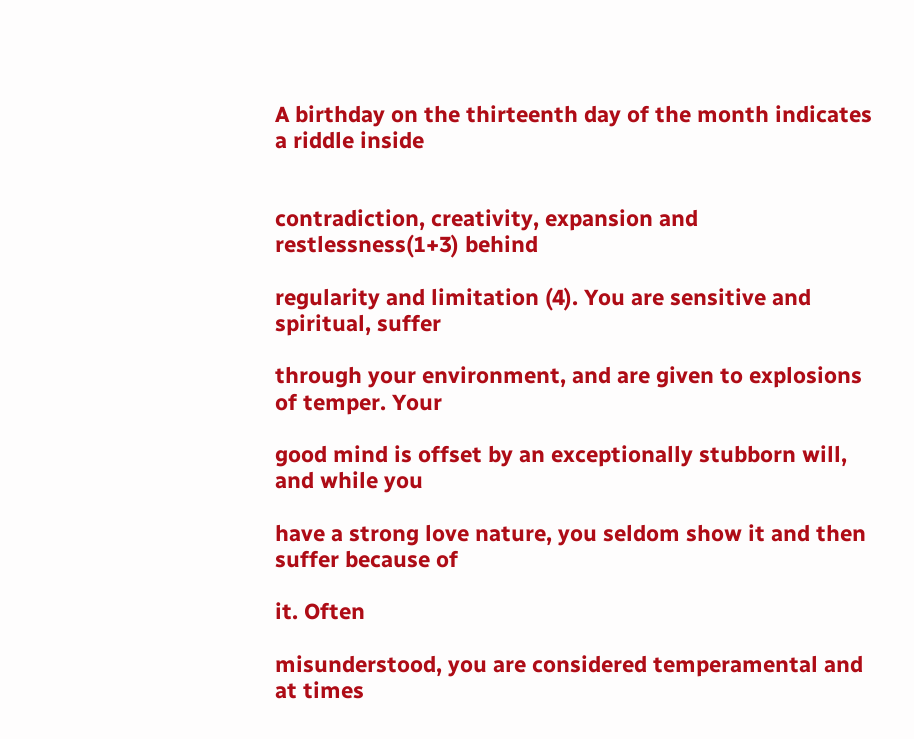A birthday on the thirteenth day of the month indicates a riddle inside


contradiction, creativity, expansion and restlessness(1+3) behind

regularity and limitation (4). You are sensitive and spiritual, suffer

through your environment, and are given to explosions of temper. Your

good mind is offset by an exceptionally stubborn will, and while you

have a strong love nature, you seldom show it and then suffer because of

it. Often

misunderstood, you are considered temperamental and at times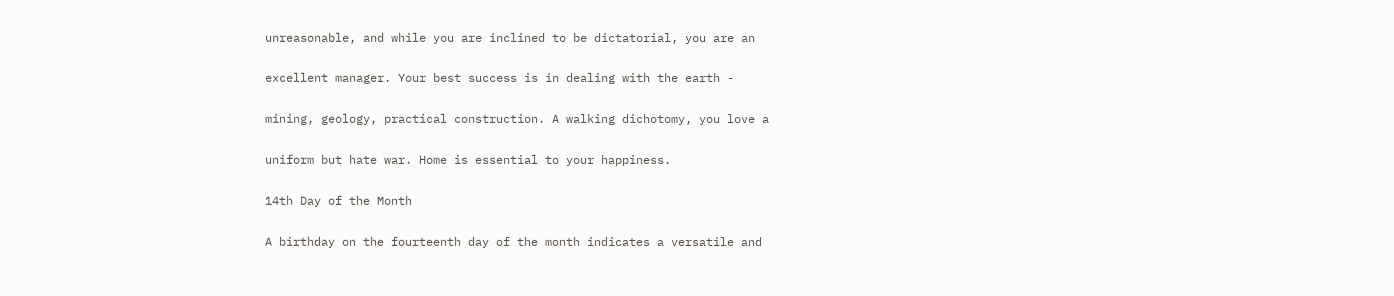unreasonable, and while you are inclined to be dictatorial, you are an

excellent manager. Your best success is in dealing with the earth -

mining, geology, practical construction. A walking dichotomy, you love a

uniform but hate war. Home is essential to your happiness.

14th Day of the Month

A birthday on the fourteenth day of the month indicates a versatile and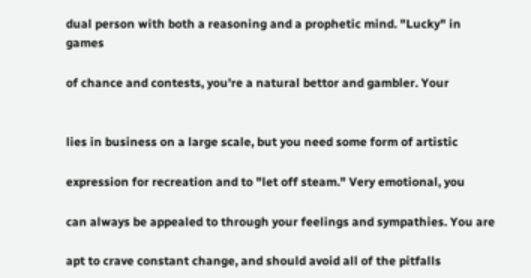dual person with both a reasoning and a prophetic mind. "Lucky" in games

of chance and contests, you're a natural bettor and gambler. Your


lies in business on a large scale, but you need some form of artistic

expression for recreation and to "let off steam." Very emotional, you

can always be appealed to through your feelings and sympathies. You are

apt to crave constant change, and should avoid all of the pitfalls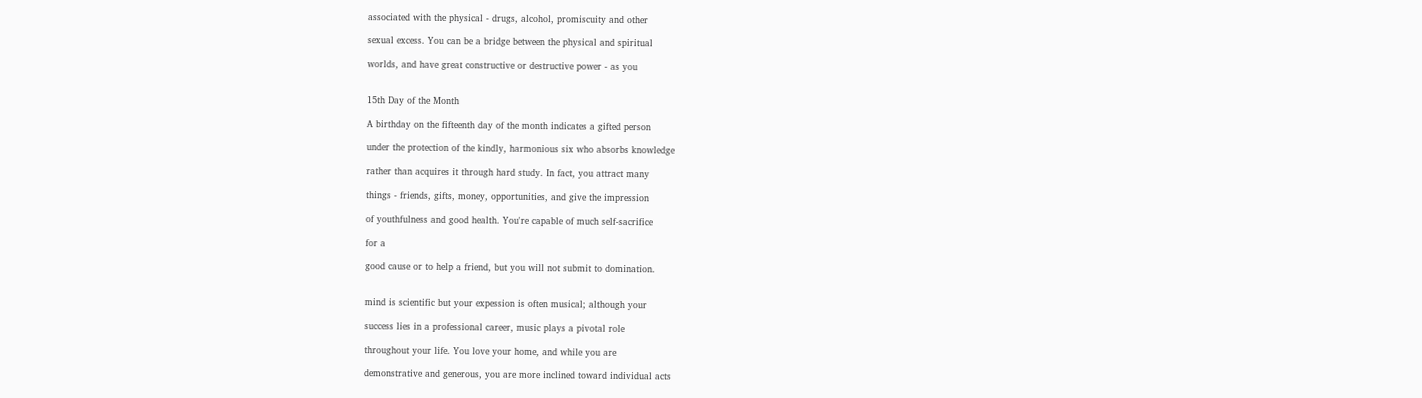associated with the physical - drugs, alcohol, promiscuity and other

sexual excess. You can be a bridge between the physical and spiritual

worlds, and have great constructive or destructive power - as you


15th Day of the Month

A birthday on the fifteenth day of the month indicates a gifted person

under the protection of the kindly, harmonious six who absorbs knowledge

rather than acquires it through hard study. In fact, you attract many

things - friends, gifts, money, opportunities, and give the impression

of youthfulness and good health. You're capable of much self-sacrifice

for a

good cause or to help a friend, but you will not submit to domination.


mind is scientific but your expession is often musical; although your

success lies in a professional career, music plays a pivotal role

throughout your life. You love your home, and while you are

demonstrative and generous, you are more inclined toward individual acts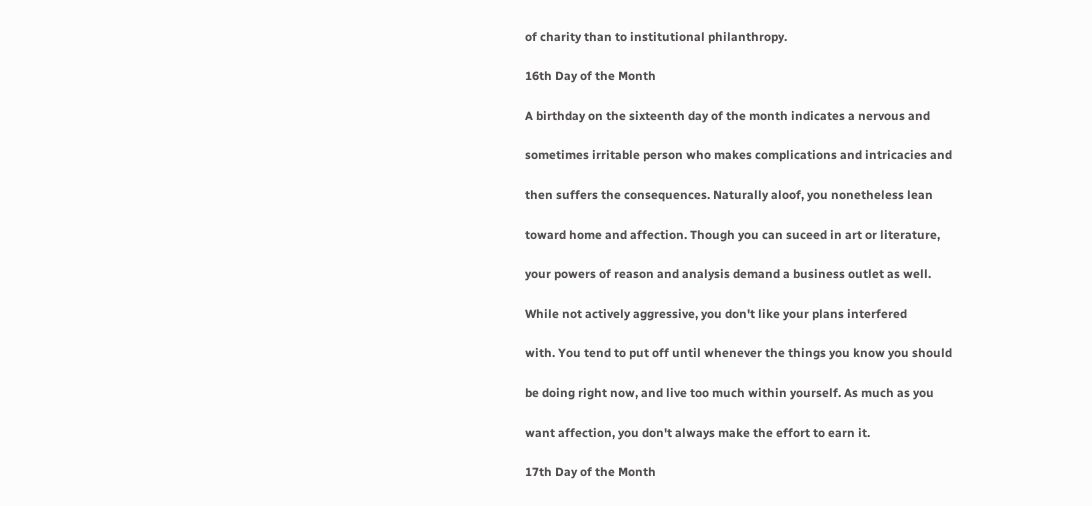of charity than to institutional philanthropy.

16th Day of the Month

A birthday on the sixteenth day of the month indicates a nervous and

sometimes irritable person who makes complications and intricacies and

then suffers the consequences. Naturally aloof, you nonetheless lean

toward home and affection. Though you can suceed in art or literature,

your powers of reason and analysis demand a business outlet as well.

While not actively aggressive, you don't like your plans interfered

with. You tend to put off until whenever the things you know you should

be doing right now, and live too much within yourself. As much as you

want affection, you don't always make the effort to earn it.

17th Day of the Month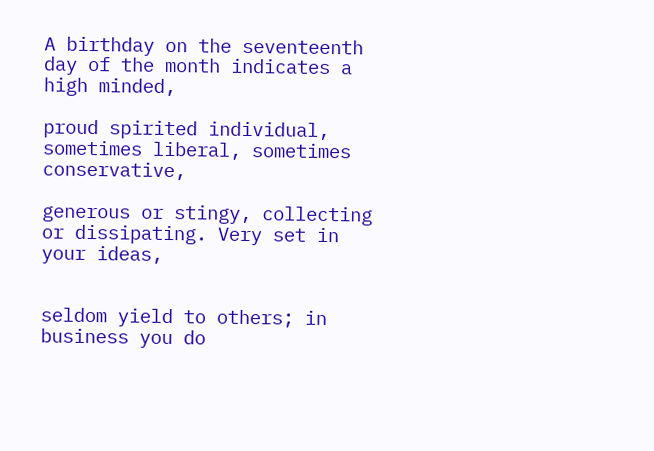A birthday on the seventeenth day of the month indicates a high minded,

proud spirited individual, sometimes liberal, sometimes conservative,

generous or stingy, collecting or dissipating. Very set in your ideas,


seldom yield to others; in business you do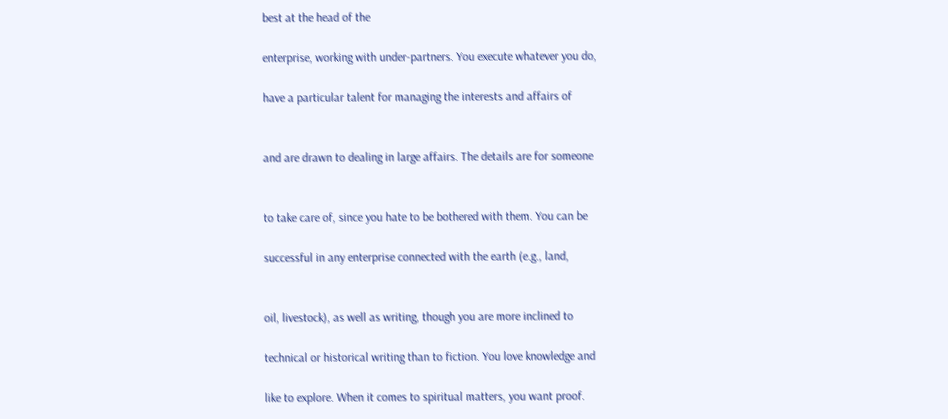best at the head of the

enterprise, working with under-partners. You execute whatever you do,

have a particular talent for managing the interests and affairs of


and are drawn to dealing in large affairs. The details are for someone


to take care of, since you hate to be bothered with them. You can be

successful in any enterprise connected with the earth (e.g., land,


oil, livestock), as well as writing, though you are more inclined to

technical or historical writing than to fiction. You love knowledge and

like to explore. When it comes to spiritual matters, you want proof.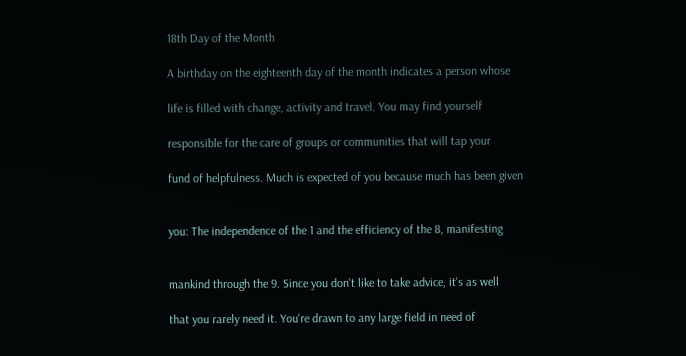18th Day of the Month

A birthday on the eighteenth day of the month indicates a person whose

life is filled with change, activity and travel. You may find yourself

responsible for the care of groups or communities that will tap your

fund of helpfulness. Much is expected of you because much has been given


you: The independence of the 1 and the efficiency of the 8, manifesting


mankind through the 9. Since you don't like to take advice, it's as well

that you rarely need it. You're drawn to any large field in need of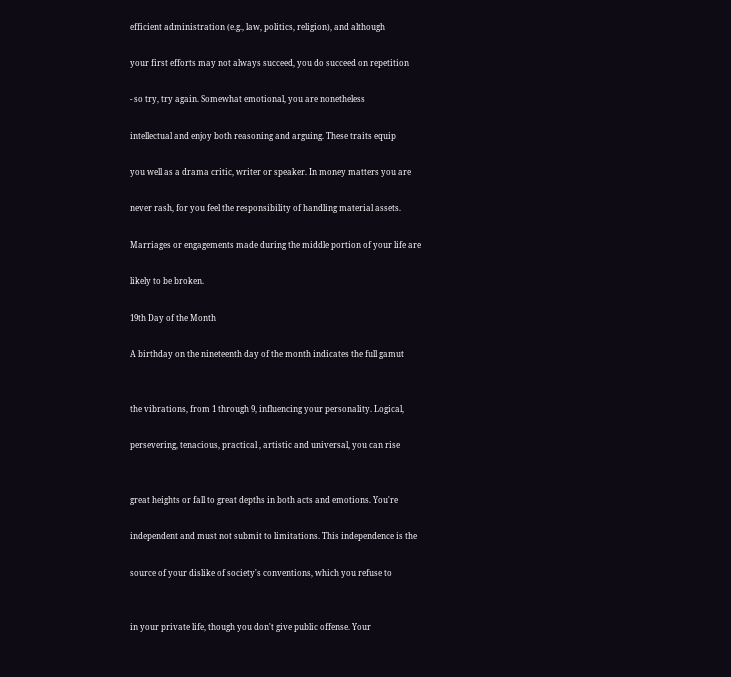efficient administration (e.g., law, politics, religion), and although

your first efforts may not always succeed, you do succeed on repetition

- so try, try again. Somewhat emotional, you are nonetheless

intellectual and enjoy both reasoning and arguing. These traits equip

you well as a drama critic, writer or speaker. In money matters you are

never rash, for you feel the responsibility of handling material assets.

Marriages or engagements made during the middle portion of your life are

likely to be broken.

19th Day of the Month

A birthday on the nineteenth day of the month indicates the full gamut


the vibrations, from 1 through 9, influencing your personality. Logical,

persevering, tenacious, practical , artistic and universal, you can rise


great heights or fall to great depths in both acts and emotions. You're

independent and must not submit to limitations. This independence is the

source of your dislike of society's conventions, which you refuse to


in your private life, though you don't give public offense. Your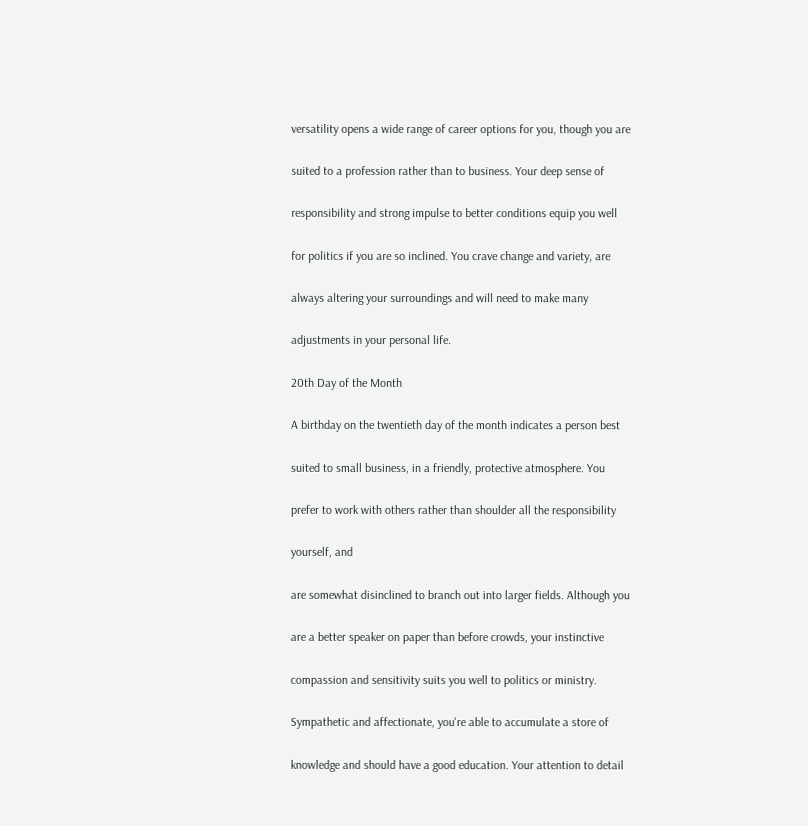versatility opens a wide range of career options for you, though you are

suited to a profession rather than to business. Your deep sense of

responsibility and strong impulse to better conditions equip you well

for politics if you are so inclined. You crave change and variety, are

always altering your surroundings and will need to make many

adjustments in your personal life.

20th Day of the Month

A birthday on the twentieth day of the month indicates a person best

suited to small business, in a friendly, protective atmosphere. You

prefer to work with others rather than shoulder all the responsibility

yourself, and

are somewhat disinclined to branch out into larger fields. Although you

are a better speaker on paper than before crowds, your instinctive

compassion and sensitivity suits you well to politics or ministry.

Sympathetic and affectionate, you're able to accumulate a store of

knowledge and should have a good education. Your attention to detail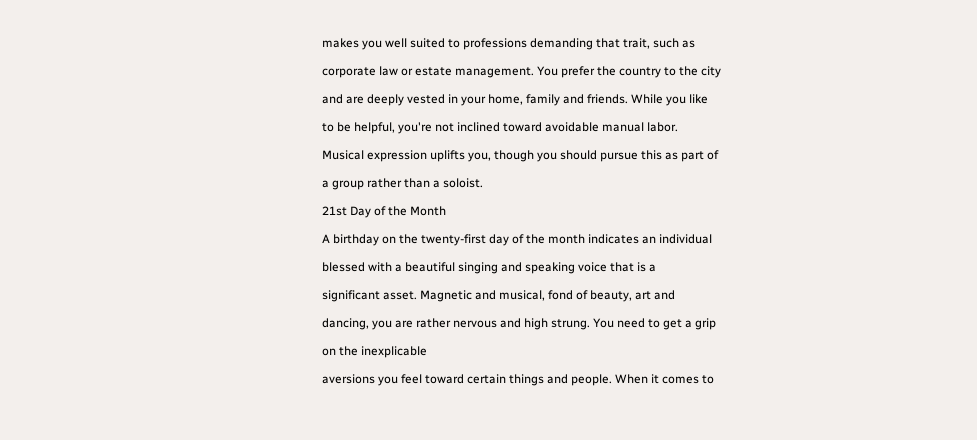makes you well suited to professions demanding that trait, such as

corporate law or estate management. You prefer the country to the city

and are deeply vested in your home, family and friends. While you like

to be helpful, you're not inclined toward avoidable manual labor.

Musical expression uplifts you, though you should pursue this as part of

a group rather than a soloist.

21st Day of the Month

A birthday on the twenty-first day of the month indicates an individual

blessed with a beautiful singing and speaking voice that is a

significant asset. Magnetic and musical, fond of beauty, art and

dancing, you are rather nervous and high strung. You need to get a grip

on the inexplicable

aversions you feel toward certain things and people. When it comes to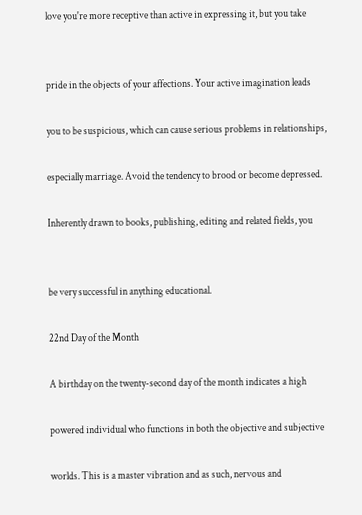love you're more receptive than active in expressing it, but you take


pride in the objects of your affections. Your active imagination leads

you to be suspicious, which can cause serious problems in relationships,

especially marriage. Avoid the tendency to brood or become depressed.

Inherently drawn to books, publishing, editing and related fields, you


be very successful in anything educational.

22nd Day of the Month

A birthday on the twenty-second day of the month indicates a high

powered individual who functions in both the objective and subjective

worlds. This is a master vibration and as such, nervous and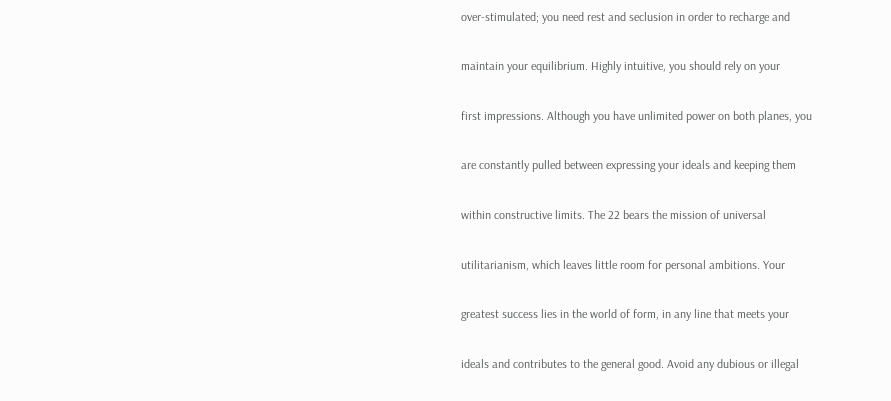over-stimulated; you need rest and seclusion in order to recharge and

maintain your equilibrium. Highly intuitive, you should rely on your

first impressions. Although you have unlimited power on both planes, you

are constantly pulled between expressing your ideals and keeping them

within constructive limits. The 22 bears the mission of universal

utilitarianism, which leaves little room for personal ambitions. Your

greatest success lies in the world of form, in any line that meets your

ideals and contributes to the general good. Avoid any dubious or illegal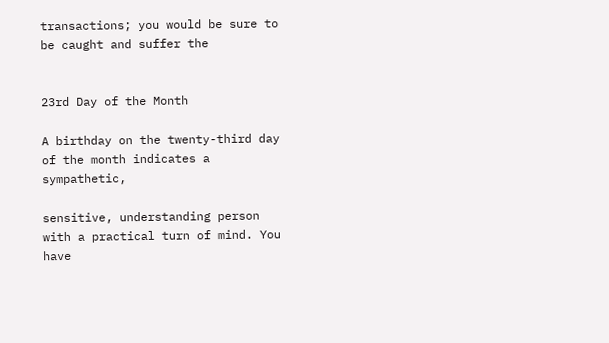transactions; you would be sure to be caught and suffer the


23rd Day of the Month

A birthday on the twenty-third day of the month indicates a sympathetic,

sensitive, understanding person with a practical turn of mind. You have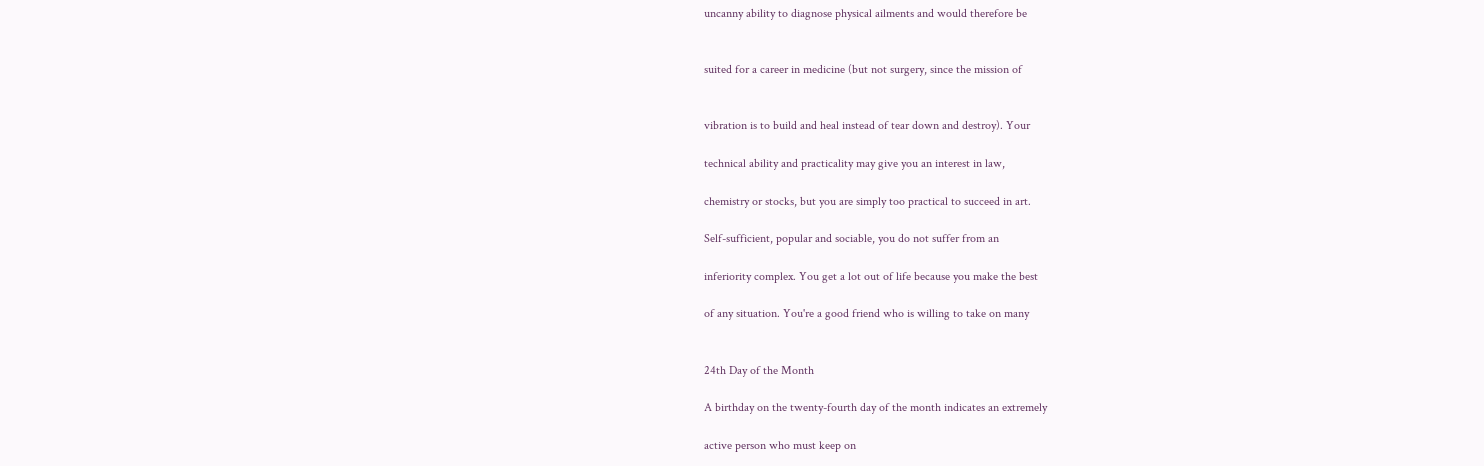uncanny ability to diagnose physical ailments and would therefore be


suited for a career in medicine (but not surgery, since the mission of


vibration is to build and heal instead of tear down and destroy). Your

technical ability and practicality may give you an interest in law,

chemistry or stocks, but you are simply too practical to succeed in art.

Self-sufficient, popular and sociable, you do not suffer from an

inferiority complex. You get a lot out of life because you make the best

of any situation. You're a good friend who is willing to take on many


24th Day of the Month

A birthday on the twenty-fourth day of the month indicates an extremely

active person who must keep on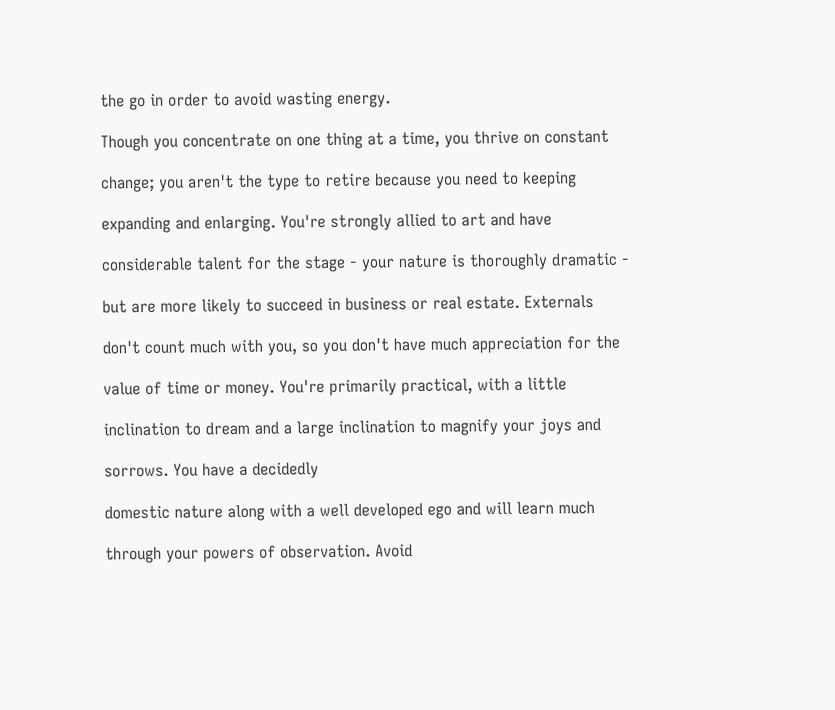the go in order to avoid wasting energy.

Though you concentrate on one thing at a time, you thrive on constant

change; you aren't the type to retire because you need to keeping

expanding and enlarging. You're strongly allied to art and have

considerable talent for the stage - your nature is thoroughly dramatic -

but are more likely to succeed in business or real estate. Externals

don't count much with you, so you don't have much appreciation for the

value of time or money. You're primarily practical, with a little

inclination to dream and a large inclination to magnify your joys and

sorrows. You have a decidedly

domestic nature along with a well developed ego and will learn much

through your powers of observation. Avoid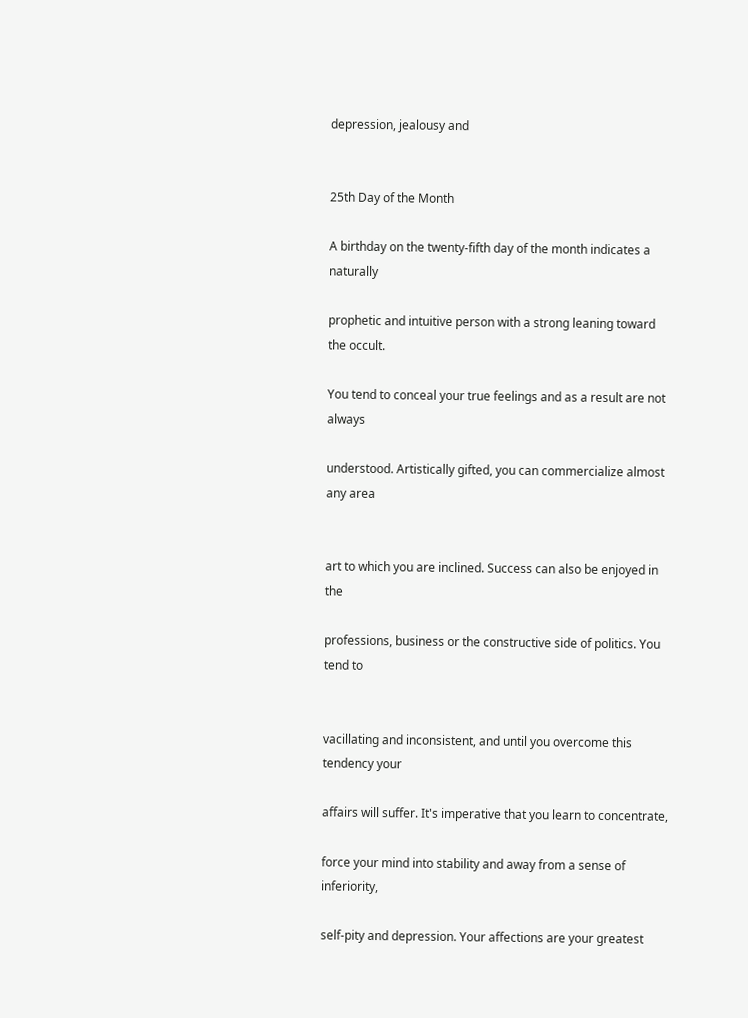depression, jealousy and


25th Day of the Month

A birthday on the twenty-fifth day of the month indicates a naturally

prophetic and intuitive person with a strong leaning toward the occult.

You tend to conceal your true feelings and as a result are not always

understood. Artistically gifted, you can commercialize almost any area


art to which you are inclined. Success can also be enjoyed in the

professions, business or the constructive side of politics. You tend to


vacillating and inconsistent, and until you overcome this tendency your

affairs will suffer. It's imperative that you learn to concentrate,

force your mind into stability and away from a sense of inferiority,

self-pity and depression. Your affections are your greatest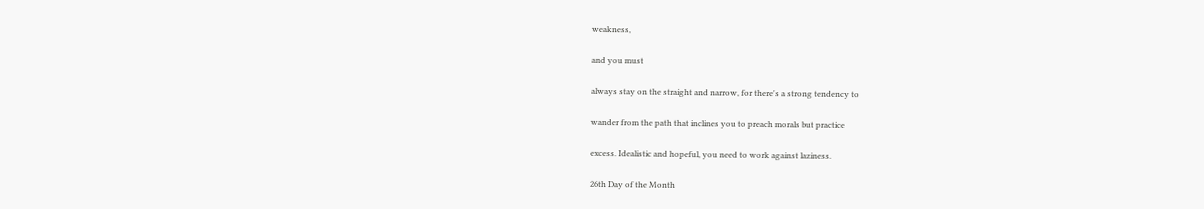weakness,

and you must

always stay on the straight and narrow, for there's a strong tendency to

wander from the path that inclines you to preach morals but practice

excess. Idealistic and hopeful, you need to work against laziness.

26th Day of the Month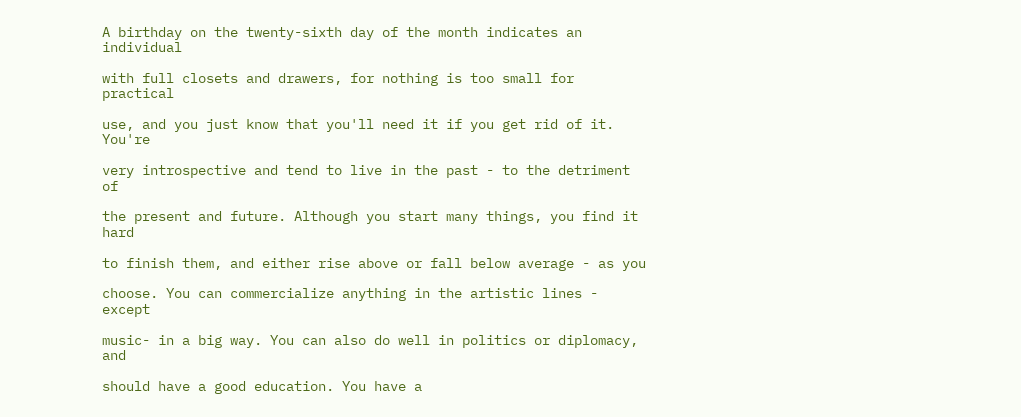A birthday on the twenty-sixth day of the month indicates an individual

with full closets and drawers, for nothing is too small for practical

use, and you just know that you'll need it if you get rid of it. You're

very introspective and tend to live in the past - to the detriment of

the present and future. Although you start many things, you find it hard

to finish them, and either rise above or fall below average - as you

choose. You can commercialize anything in the artistic lines - except

music- in a big way. You can also do well in politics or diplomacy, and

should have a good education. You have a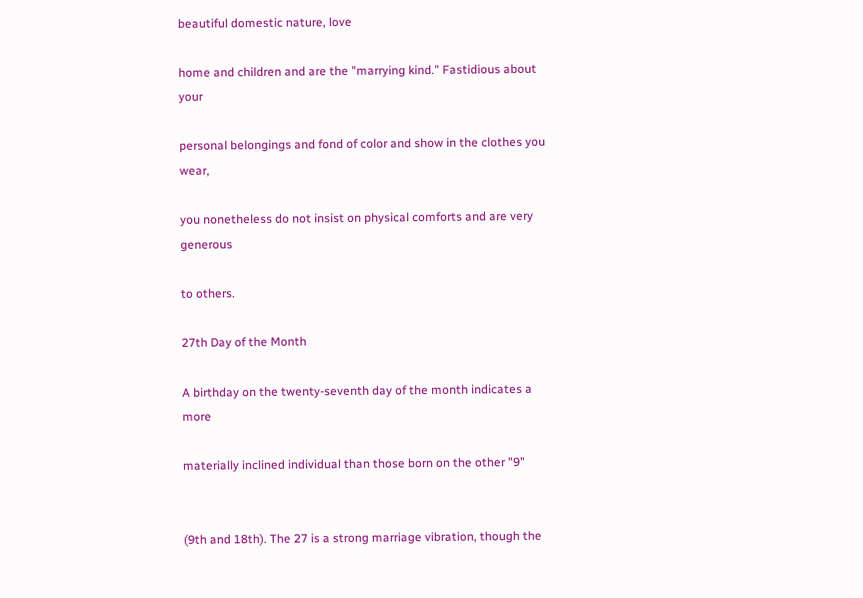beautiful domestic nature, love

home and children and are the "marrying kind." Fastidious about your

personal belongings and fond of color and show in the clothes you wear,

you nonetheless do not insist on physical comforts and are very generous

to others.

27th Day of the Month

A birthday on the twenty-seventh day of the month indicates a more

materially inclined individual than those born on the other "9"


(9th and 18th). The 27 is a strong marriage vibration, though the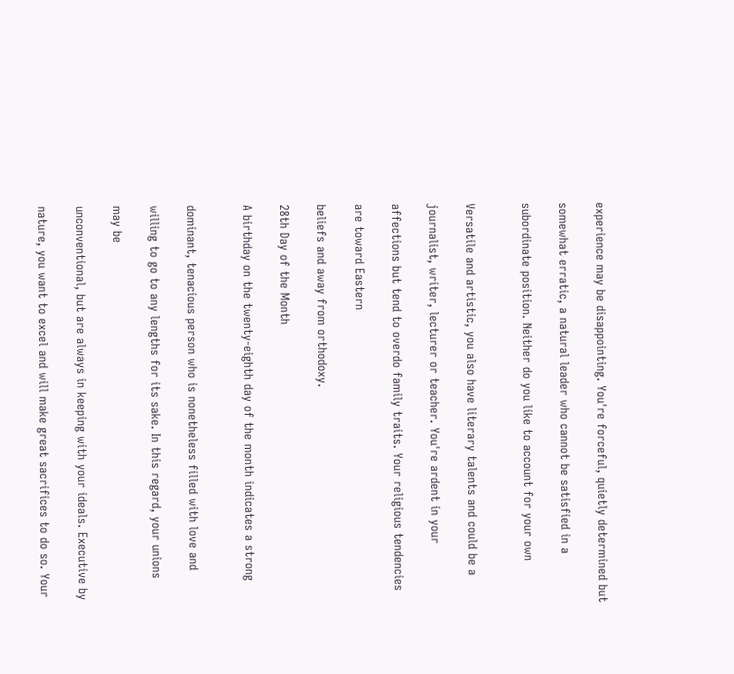experience may be disappointing. You're forceful, quietly determined but

somewhat erratic, a natural leader who cannot be satisfied in a

subordinate position. Neither do you like to account for your own


Versatile and artistic, you also have literary talents and could be a

journalist, writer, lecturer or teacher. You're ardent in your

affections but tend to overdo family traits. Your religious tendencies

are toward Eastern

beliefs and away from orthodoxy.

28th Day of the Month

A birthday on the twenty-eighth day of the month indicates a strong


dominant, tenacious person who is nonetheless filled with love and

willing to go to any lengths for its sake. In this regard, your unions

may be

unconventional, but are always in keeping with your ideals. Executive by

nature, you want to excel and will make great sacrifices to do so. Your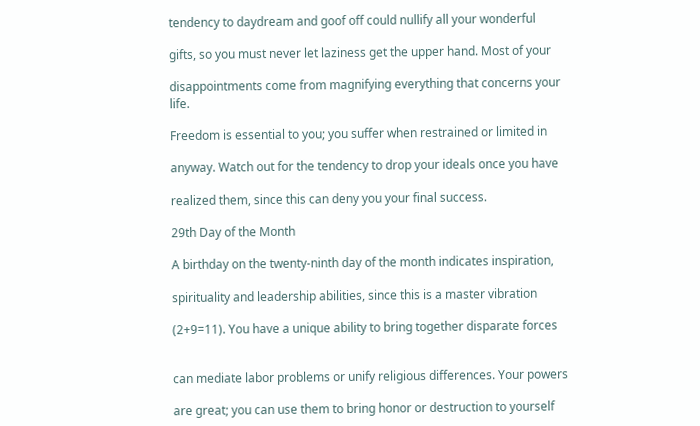tendency to daydream and goof off could nullify all your wonderful

gifts, so you must never let laziness get the upper hand. Most of your

disappointments come from magnifying everything that concerns your life.

Freedom is essential to you; you suffer when restrained or limited in

anyway. Watch out for the tendency to drop your ideals once you have

realized them, since this can deny you your final success.

29th Day of the Month

A birthday on the twenty-ninth day of the month indicates inspiration,

spirituality and leadership abilities, since this is a master vibration

(2+9=11). You have a unique ability to bring together disparate forces


can mediate labor problems or unify religious differences. Your powers

are great; you can use them to bring honor or destruction to yourself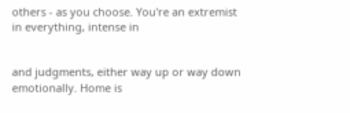others - as you choose. You're an extremist in everything, intense in


and judgments, either way up or way down emotionally. Home is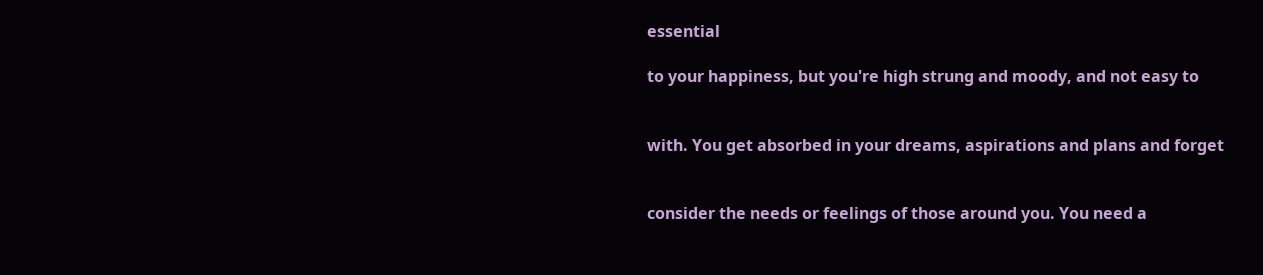essential

to your happiness, but you're high strung and moody, and not easy to


with. You get absorbed in your dreams, aspirations and plans and forget


consider the needs or feelings of those around you. You need a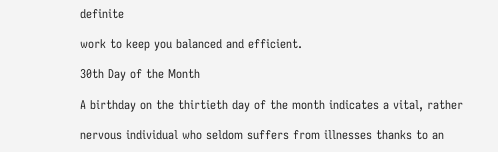definite

work to keep you balanced and efficient.

30th Day of the Month

A birthday on the thirtieth day of the month indicates a vital, rather

nervous individual who seldom suffers from illnesses thanks to an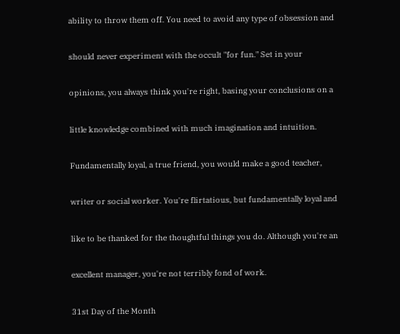ability to throw them off. You need to avoid any type of obsession and

should never experiment with the occult "for fun." Set in your

opinions, you always think you're right, basing your conclusions on a

little knowledge combined with much imagination and intuition.

Fundamentally loyal, a true friend, you would make a good teacher,

writer or social worker. You're flirtatious, but fundamentally loyal and

like to be thanked for the thoughtful things you do. Although you're an

excellent manager, you're not terribly fond of work.

31st Day of the Month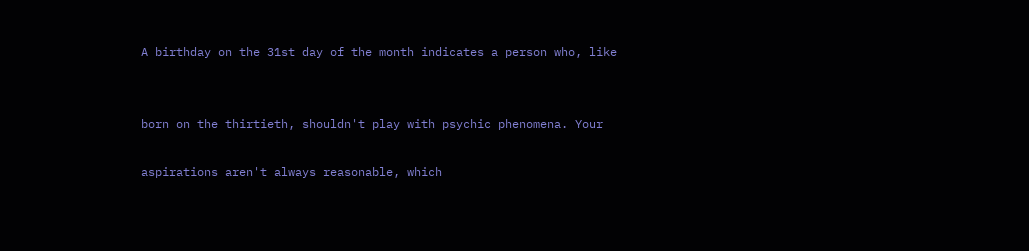A birthday on the 31st day of the month indicates a person who, like


born on the thirtieth, shouldn't play with psychic phenomena. Your

aspirations aren't always reasonable, which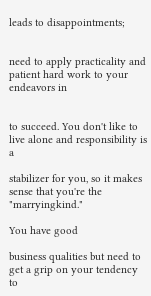leads to disappointments;


need to apply practicality and patient hard work to your endeavors in


to succeed. You don't like to live alone and responsibility is a

stabilizer for you, so it makes sense that you're the "marryingkind."

You have good

business qualities but need to get a grip on your tendency to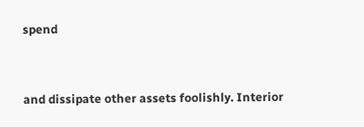spend


and dissipate other assets foolishly. Interior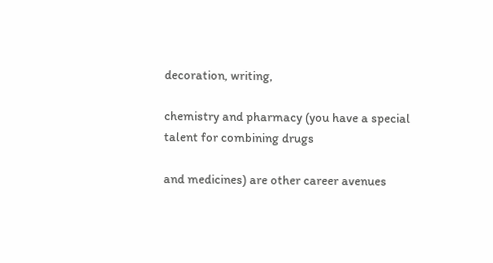decoration, writing,

chemistry and pharmacy (you have a special talent for combining drugs

and medicines) are other career avenues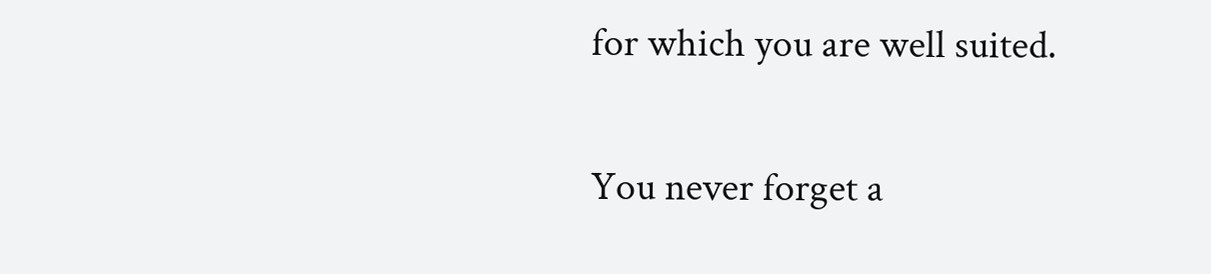for which you are well suited.

You never forget a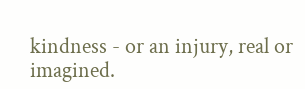kindness - or an injury, real or imagined.